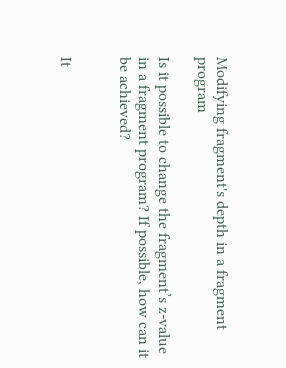Modifying fragment's depth in a fragment program

Is it possible to change the fragment’s z-value in a fragment program? If possible, how can it be achieved?


It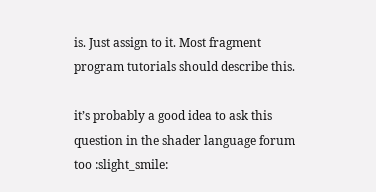is. Just assign to it. Most fragment program tutorials should describe this.

it’s probably a good idea to ask this question in the shader language forum too :slight_smile: